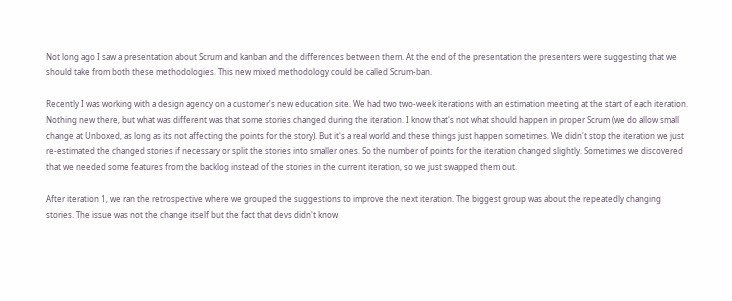Not long ago I saw a presentation about Scrum and kanban and the differences between them. At the end of the presentation the presenters were suggesting that we should take from both these methodologies. This new mixed methodology could be called Scrum-ban.

Recently I was working with a design agency on a customer's new education site. We had two two-week iterations with an estimation meeting at the start of each iteration. Nothing new there, but what was different was that some stories changed during the iteration. I know that's not what should happen in proper Scrum (we do allow small change at Unboxed, as long as its not affecting the points for the story). But it's a real world and these things just happen sometimes. We didn't stop the iteration we just re-estimated the changed stories if necessary or split the stories into smaller ones. So the number of points for the iteration changed slightly. Sometimes we discovered that we needed some features from the backlog instead of the stories in the current iteration, so we just swapped them out.

After iteration 1, we ran the retrospective where we grouped the suggestions to improve the next iteration. The biggest group was about the repeatedly changing stories. The issue was not the change itself but the fact that devs didn't know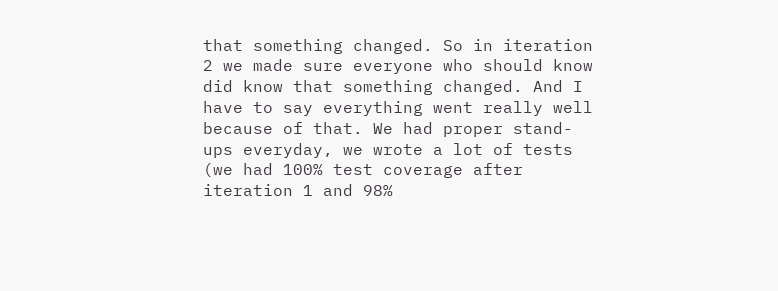that something changed. So in iteration 2 we made sure everyone who should know did know that something changed. And I have to say everything went really well because of that. We had proper stand-ups everyday, we wrote a lot of tests (we had 100% test coverage after iteration 1 and 98%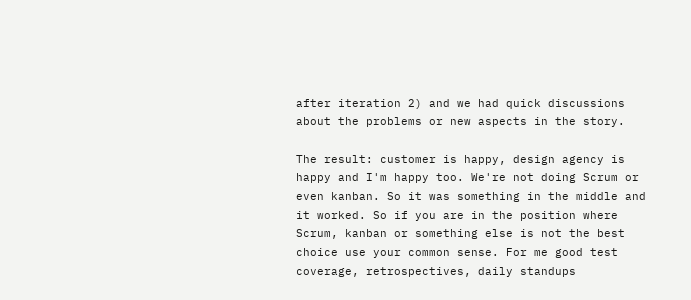after iteration 2) and we had quick discussions about the problems or new aspects in the story.

The result: customer is happy, design agency is happy and I'm happy too. We're not doing Scrum or even kanban. So it was something in the middle and it worked. So if you are in the position where Scrum, kanban or something else is not the best choice use your common sense. For me good test coverage, retrospectives, daily standups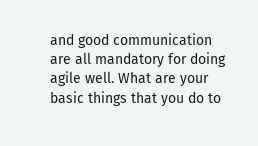and good communication are all mandatory for doing agile well. What are your basic things that you do to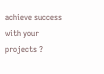achieve success with your projects ?